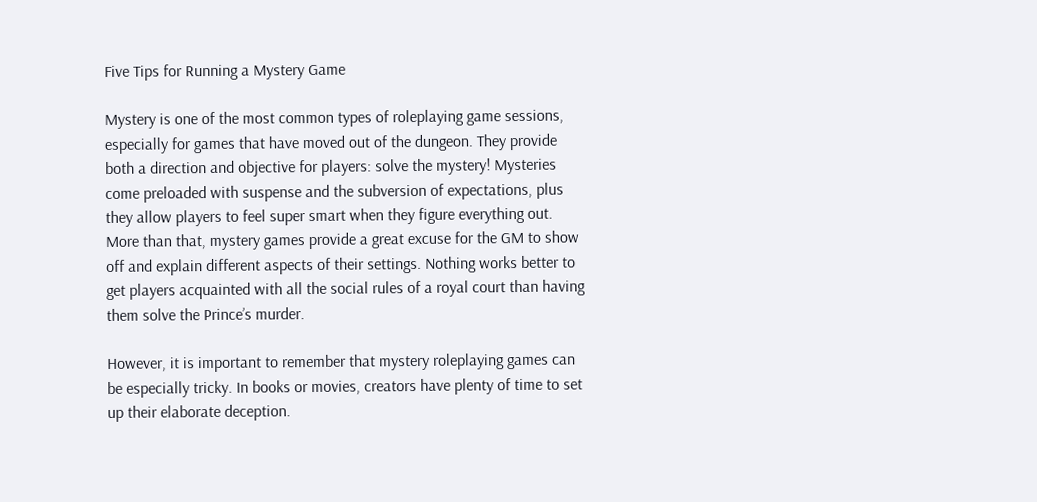Five Tips for Running a Mystery Game

Mystery is one of the most common types of roleplaying game sessions, especially for games that have moved out of the dungeon. They provide both a direction and objective for players: solve the mystery! Mysteries come preloaded with suspense and the subversion of expectations, plus they allow players to feel super smart when they figure everything out. More than that, mystery games provide a great excuse for the GM to show off and explain different aspects of their settings. Nothing works better to get players acquainted with all the social rules of a royal court than having them solve the Prince’s murder.

However, it is important to remember that mystery roleplaying games can be especially tricky. In books or movies, creators have plenty of time to set up their elaborate deception.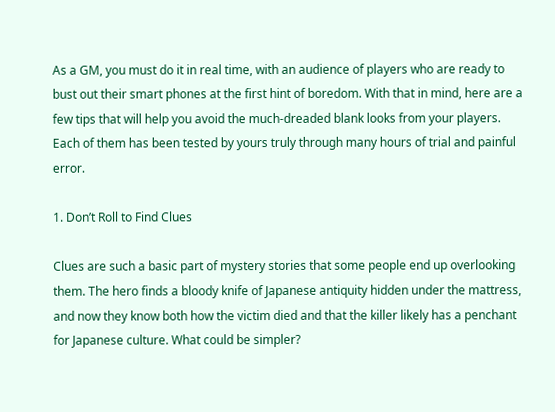As a GM, you must do it in real time, with an audience of players who are ready to bust out their smart phones at the first hint of boredom. With that in mind, here are a few tips that will help you avoid the much-dreaded blank looks from your players. Each of them has been tested by yours truly through many hours of trial and painful error.

1. Don’t Roll to Find Clues

Clues are such a basic part of mystery stories that some people end up overlooking them. The hero finds a bloody knife of Japanese antiquity hidden under the mattress, and now they know both how the victim died and that the killer likely has a penchant for Japanese culture. What could be simpler?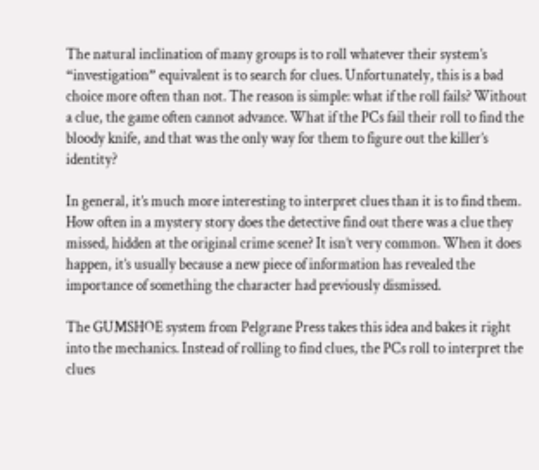The natural inclination of many groups is to roll whatever their system’s “investigation” equivalent is to search for clues. Unfortunately, this is a bad choice more often than not. The reason is simple: what if the roll fails? Without a clue, the game often cannot advance. What if the PCs fail their roll to find the bloody knife, and that was the only way for them to figure out the killer’s identity?

In general, it’s much more interesting to interpret clues than it is to find them. How often in a mystery story does the detective find out there was a clue they missed, hidden at the original crime scene? It isn’t very common. When it does happen, it’s usually because a new piece of information has revealed the importance of something the character had previously dismissed.

The GUMSHOE system from Pelgrane Press takes this idea and bakes it right into the mechanics. Instead of rolling to find clues, the PCs roll to interpret the clues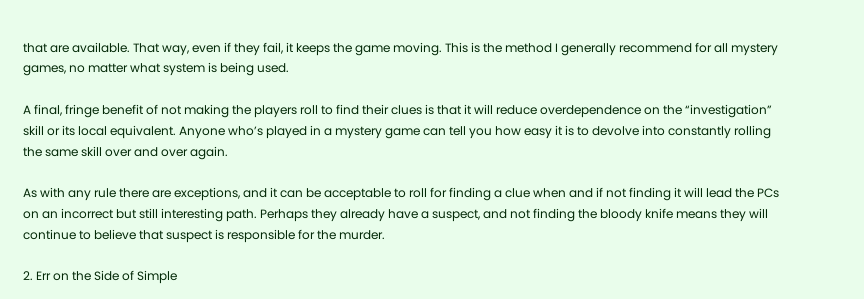that are available. That way, even if they fail, it keeps the game moving. This is the method I generally recommend for all mystery games, no matter what system is being used.

A final, fringe benefit of not making the players roll to find their clues is that it will reduce overdependence on the “investigation” skill or its local equivalent. Anyone who’s played in a mystery game can tell you how easy it is to devolve into constantly rolling the same skill over and over again.

As with any rule there are exceptions, and it can be acceptable to roll for finding a clue when and if not finding it will lead the PCs on an incorrect but still interesting path. Perhaps they already have a suspect, and not finding the bloody knife means they will continue to believe that suspect is responsible for the murder.

2. Err on the Side of Simple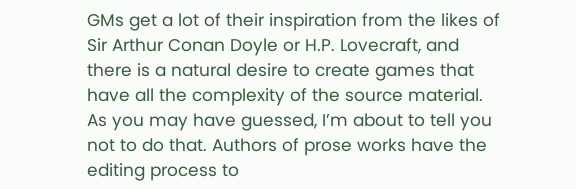GMs get a lot of their inspiration from the likes of Sir Arthur Conan Doyle or H.P. Lovecraft, and there is a natural desire to create games that have all the complexity of the source material. As you may have guessed, I’m about to tell you not to do that. Authors of prose works have the editing process to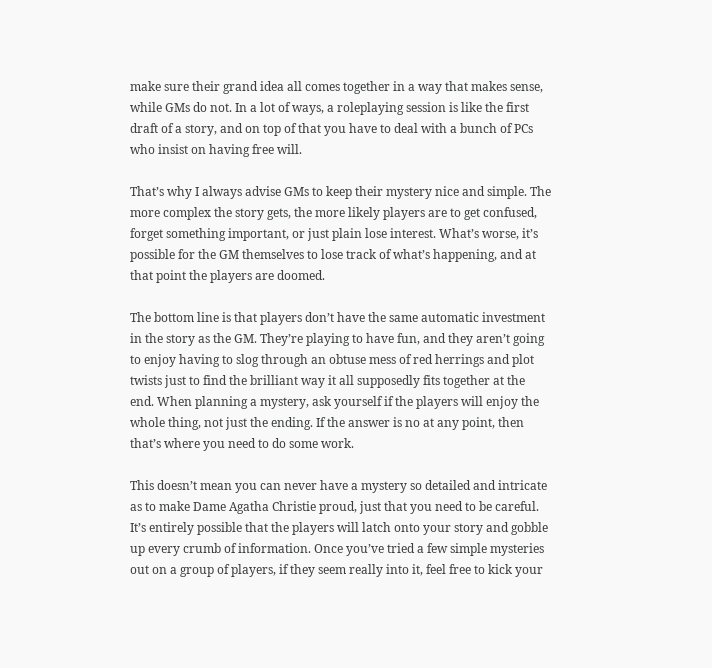make sure their grand idea all comes together in a way that makes sense, while GMs do not. In a lot of ways, a roleplaying session is like the first draft of a story, and on top of that you have to deal with a bunch of PCs who insist on having free will.

That’s why I always advise GMs to keep their mystery nice and simple. The more complex the story gets, the more likely players are to get confused, forget something important, or just plain lose interest. What’s worse, it’s possible for the GM themselves to lose track of what’s happening, and at that point the players are doomed.

The bottom line is that players don’t have the same automatic investment in the story as the GM. They’re playing to have fun, and they aren’t going to enjoy having to slog through an obtuse mess of red herrings and plot twists just to find the brilliant way it all supposedly fits together at the end. When planning a mystery, ask yourself if the players will enjoy the whole thing, not just the ending. If the answer is no at any point, then that’s where you need to do some work.

This doesn’t mean you can never have a mystery so detailed and intricate as to make Dame Agatha Christie proud, just that you need to be careful. It’s entirely possible that the players will latch onto your story and gobble up every crumb of information. Once you’ve tried a few simple mysteries out on a group of players, if they seem really into it, feel free to kick your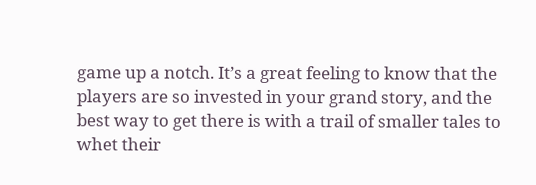game up a notch. It’s a great feeling to know that the players are so invested in your grand story, and the best way to get there is with a trail of smaller tales to whet their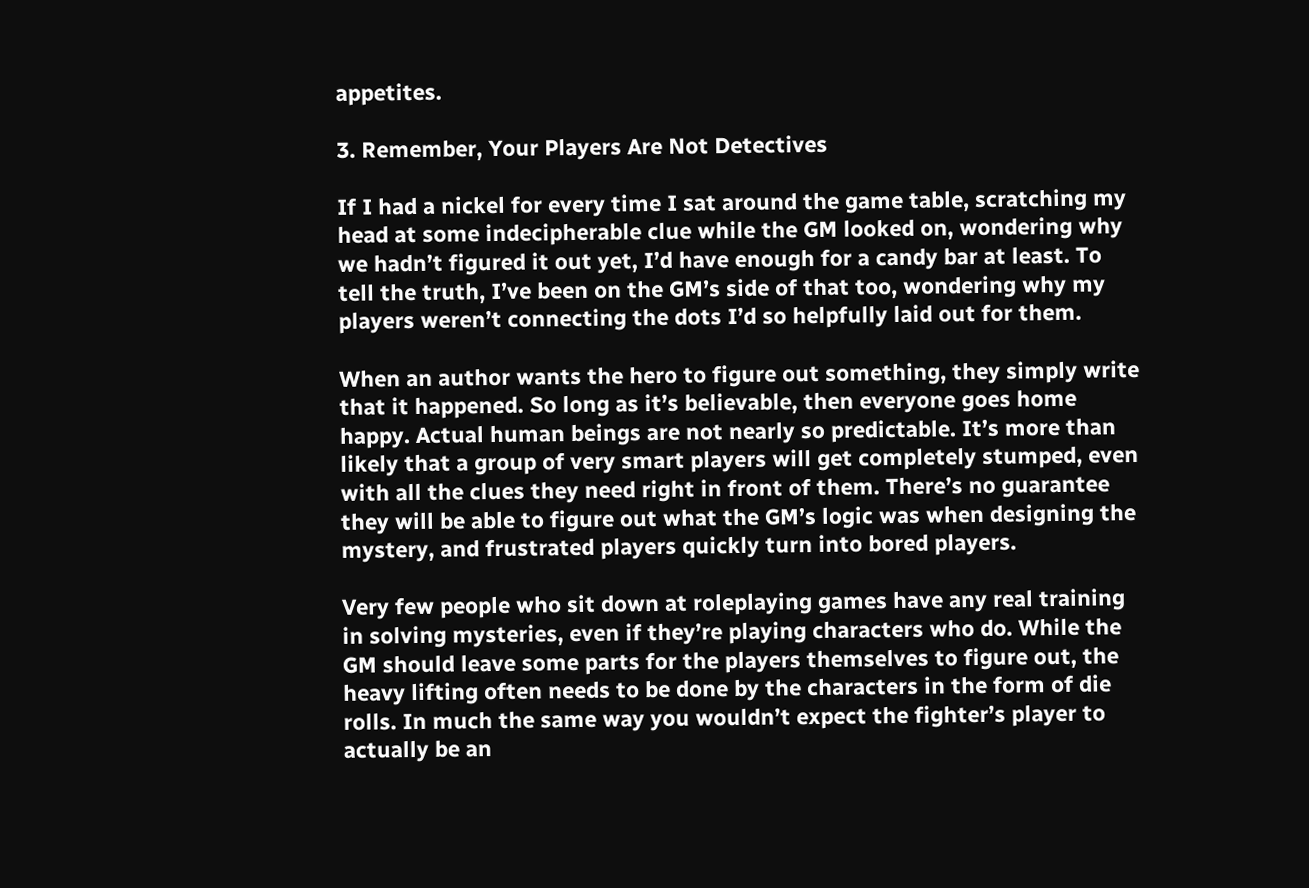appetites.

3. Remember, Your Players Are Not Detectives

If I had a nickel for every time I sat around the game table, scratching my head at some indecipherable clue while the GM looked on, wondering why we hadn’t figured it out yet, I’d have enough for a candy bar at least. To tell the truth, I’ve been on the GM’s side of that too, wondering why my players weren’t connecting the dots I’d so helpfully laid out for them.

When an author wants the hero to figure out something, they simply write that it happened. So long as it’s believable, then everyone goes home happy. Actual human beings are not nearly so predictable. It’s more than likely that a group of very smart players will get completely stumped, even with all the clues they need right in front of them. There’s no guarantee they will be able to figure out what the GM’s logic was when designing the mystery, and frustrated players quickly turn into bored players.

Very few people who sit down at roleplaying games have any real training in solving mysteries, even if they’re playing characters who do. While the GM should leave some parts for the players themselves to figure out, the heavy lifting often needs to be done by the characters in the form of die rolls. In much the same way you wouldn’t expect the fighter’s player to actually be an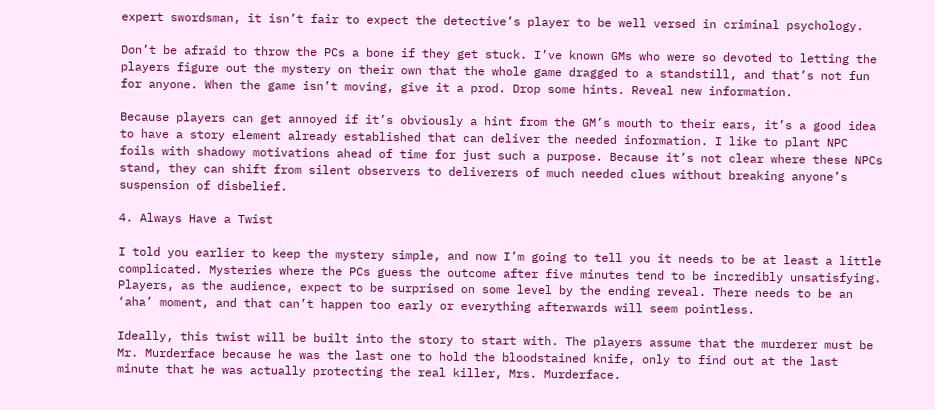expert swordsman, it isn’t fair to expect the detective’s player to be well versed in criminal psychology.

Don’t be afraid to throw the PCs a bone if they get stuck. I’ve known GMs who were so devoted to letting the players figure out the mystery on their own that the whole game dragged to a standstill, and that’s not fun for anyone. When the game isn’t moving, give it a prod. Drop some hints. Reveal new information.

Because players can get annoyed if it’s obviously a hint from the GM’s mouth to their ears, it’s a good idea to have a story element already established that can deliver the needed information. I like to plant NPC foils with shadowy motivations ahead of time for just such a purpose. Because it’s not clear where these NPCs stand, they can shift from silent observers to deliverers of much needed clues without breaking anyone’s suspension of disbelief.

4. Always Have a Twist

I told you earlier to keep the mystery simple, and now I’m going to tell you it needs to be at least a little complicated. Mysteries where the PCs guess the outcome after five minutes tend to be incredibly unsatisfying. Players, as the audience, expect to be surprised on some level by the ending reveal. There needs to be an ‘aha’ moment, and that can’t happen too early or everything afterwards will seem pointless.

Ideally, this twist will be built into the story to start with. The players assume that the murderer must be Mr. Murderface because he was the last one to hold the bloodstained knife, only to find out at the last minute that he was actually protecting the real killer, Mrs. Murderface.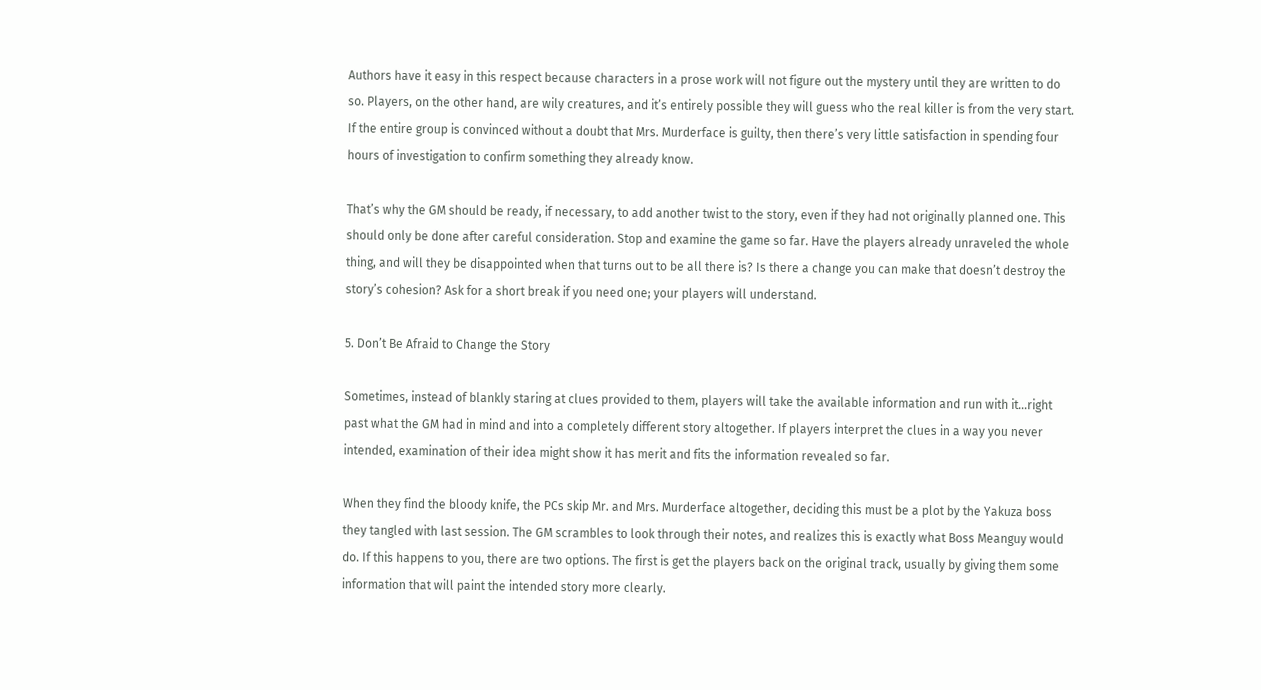Authors have it easy in this respect because characters in a prose work will not figure out the mystery until they are written to do so. Players, on the other hand, are wily creatures, and it’s entirely possible they will guess who the real killer is from the very start. If the entire group is convinced without a doubt that Mrs. Murderface is guilty, then there’s very little satisfaction in spending four hours of investigation to confirm something they already know.

That’s why the GM should be ready, if necessary, to add another twist to the story, even if they had not originally planned one. This should only be done after careful consideration. Stop and examine the game so far. Have the players already unraveled the whole thing, and will they be disappointed when that turns out to be all there is? Is there a change you can make that doesn’t destroy the story’s cohesion? Ask for a short break if you need one; your players will understand.

5. Don’t Be Afraid to Change the Story

Sometimes, instead of blankly staring at clues provided to them, players will take the available information and run with it…right past what the GM had in mind and into a completely different story altogether. If players interpret the clues in a way you never intended, examination of their idea might show it has merit and fits the information revealed so far.

When they find the bloody knife, the PCs skip Mr. and Mrs. Murderface altogether, deciding this must be a plot by the Yakuza boss they tangled with last session. The GM scrambles to look through their notes, and realizes this is exactly what Boss Meanguy would do. If this happens to you, there are two options. The first is get the players back on the original track, usually by giving them some information that will paint the intended story more clearly.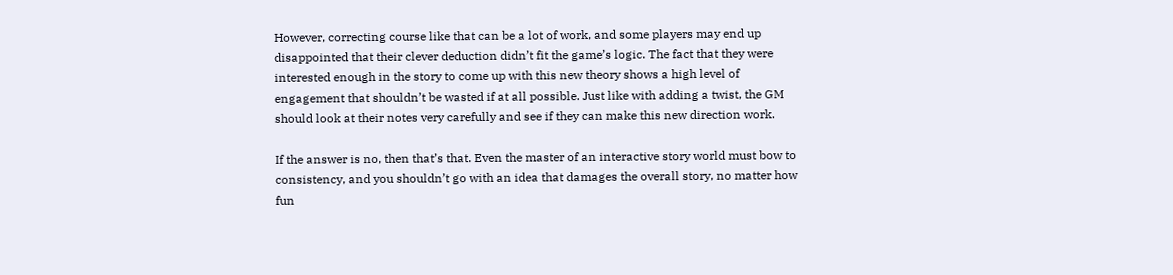However, correcting course like that can be a lot of work, and some players may end up disappointed that their clever deduction didn’t fit the game’s logic. The fact that they were interested enough in the story to come up with this new theory shows a high level of engagement that shouldn’t be wasted if at all possible. Just like with adding a twist, the GM should look at their notes very carefully and see if they can make this new direction work.

If the answer is no, then that’s that. Even the master of an interactive story world must bow to consistency, and you shouldn’t go with an idea that damages the overall story, no matter how fun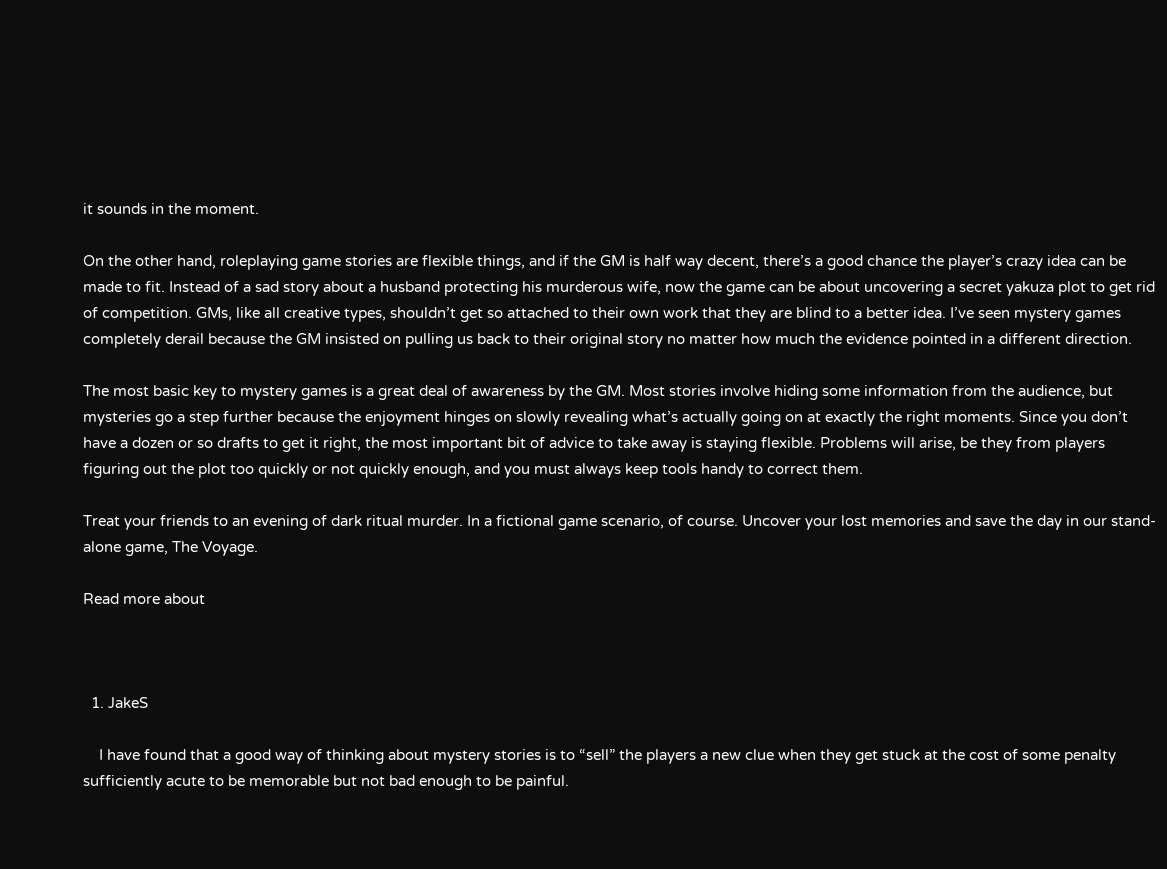it sounds in the moment.

On the other hand, roleplaying game stories are flexible things, and if the GM is half way decent, there’s a good chance the player’s crazy idea can be made to fit. Instead of a sad story about a husband protecting his murderous wife, now the game can be about uncovering a secret yakuza plot to get rid of competition. GMs, like all creative types, shouldn’t get so attached to their own work that they are blind to a better idea. I’ve seen mystery games completely derail because the GM insisted on pulling us back to their original story no matter how much the evidence pointed in a different direction.

The most basic key to mystery games is a great deal of awareness by the GM. Most stories involve hiding some information from the audience, but mysteries go a step further because the enjoyment hinges on slowly revealing what’s actually going on at exactly the right moments. Since you don’t have a dozen or so drafts to get it right, the most important bit of advice to take away is staying flexible. Problems will arise, be they from players figuring out the plot too quickly or not quickly enough, and you must always keep tools handy to correct them.

Treat your friends to an evening of dark ritual murder. In a fictional game scenario, of course. Uncover your lost memories and save the day in our stand-alone game, The Voyage.

Read more about



  1. JakeS

    I have found that a good way of thinking about mystery stories is to “sell” the players a new clue when they get stuck at the cost of some penalty sufficiently acute to be memorable but not bad enough to be painful.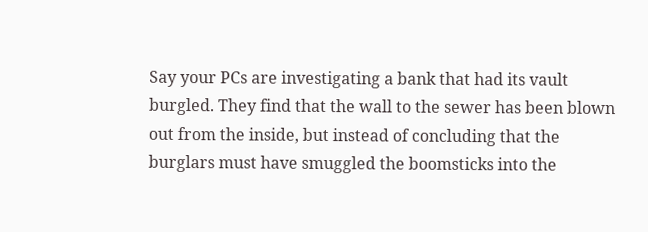Say your PCs are investigating a bank that had its vault burgled. They find that the wall to the sewer has been blown out from the inside, but instead of concluding that the burglars must have smuggled the boomsticks into the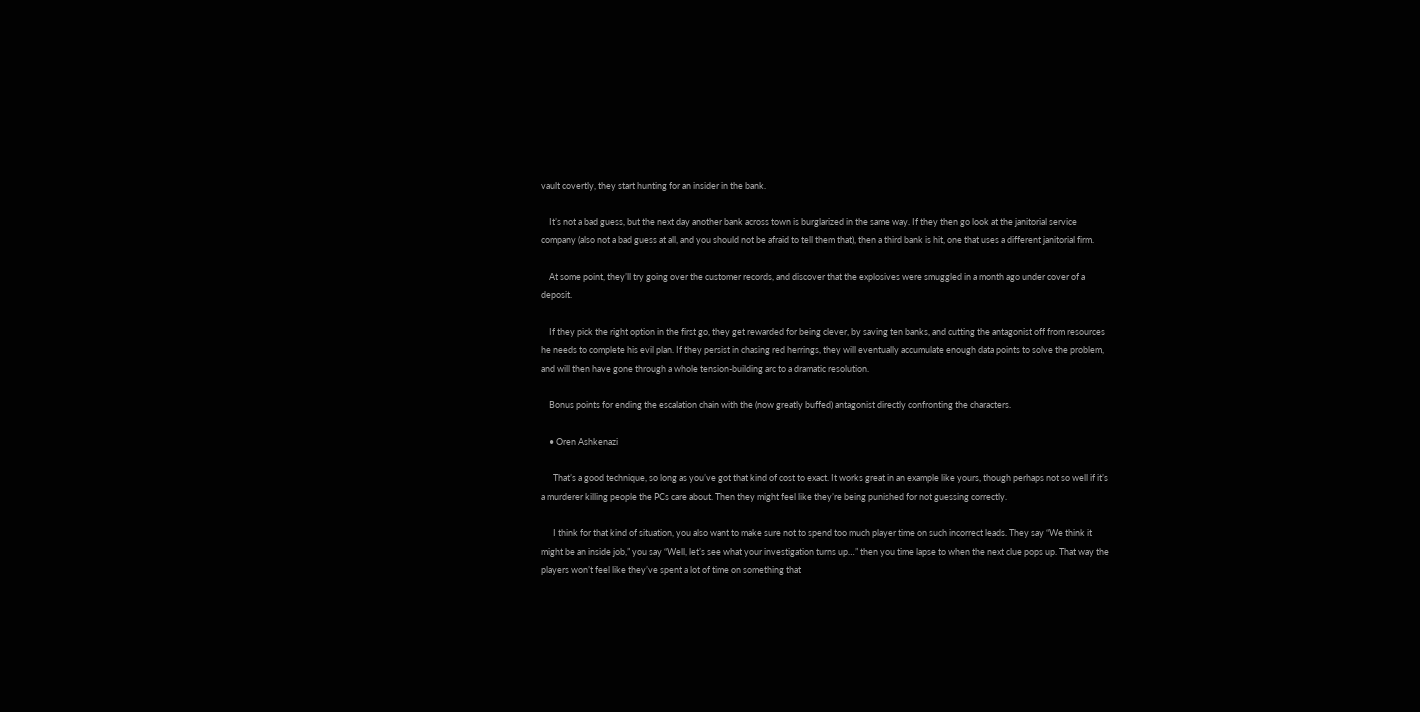vault covertly, they start hunting for an insider in the bank.

    It’s not a bad guess, but the next day another bank across town is burglarized in the same way. If they then go look at the janitorial service company (also not a bad guess at all, and you should not be afraid to tell them that), then a third bank is hit, one that uses a different janitorial firm.

    At some point, they’ll try going over the customer records, and discover that the explosives were smuggled in a month ago under cover of a deposit.

    If they pick the right option in the first go, they get rewarded for being clever, by saving ten banks, and cutting the antagonist off from resources he needs to complete his evil plan. If they persist in chasing red herrings, they will eventually accumulate enough data points to solve the problem, and will then have gone through a whole tension-building arc to a dramatic resolution.

    Bonus points for ending the escalation chain with the (now greatly buffed) antagonist directly confronting the characters.

    • Oren Ashkenazi

      That’s a good technique, so long as you’ve got that kind of cost to exact. It works great in an example like yours, though perhaps not so well if it’s a murderer killing people the PCs care about. Then they might feel like they’re being punished for not guessing correctly.

      I think for that kind of situation, you also want to make sure not to spend too much player time on such incorrect leads. They say “We think it might be an inside job,” you say “Well, let’s see what your investigation turns up…” then you time lapse to when the next clue pops up. That way the players won’t feel like they’ve spent a lot of time on something that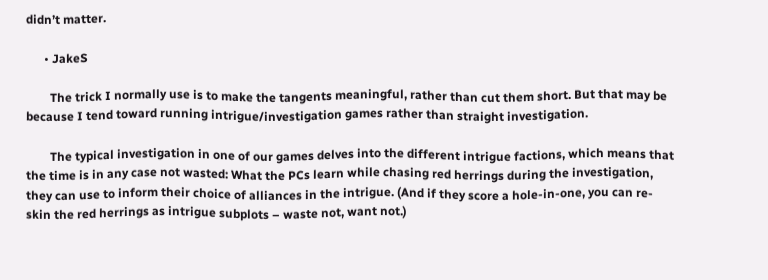didn’t matter.

      • JakeS

        The trick I normally use is to make the tangents meaningful, rather than cut them short. But that may be because I tend toward running intrigue/investigation games rather than straight investigation.

        The typical investigation in one of our games delves into the different intrigue factions, which means that the time is in any case not wasted: What the PCs learn while chasing red herrings during the investigation, they can use to inform their choice of alliances in the intrigue. (And if they score a hole-in-one, you can re-skin the red herrings as intrigue subplots – waste not, want not.)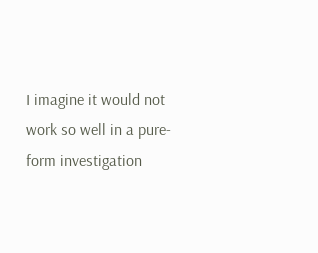I imagine it would not work so well in a pure-form investigation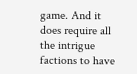game. And it does require all the intrigue factions to have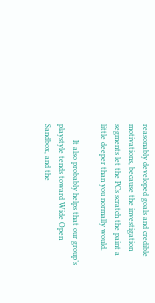reasonably developed goals and credible motivations, because the investigation segments let the PCs scratch the paint a little deeper than you normally would.

        It also probably helps that our group’s playstyle tends toward Wide Open Sandbox, and the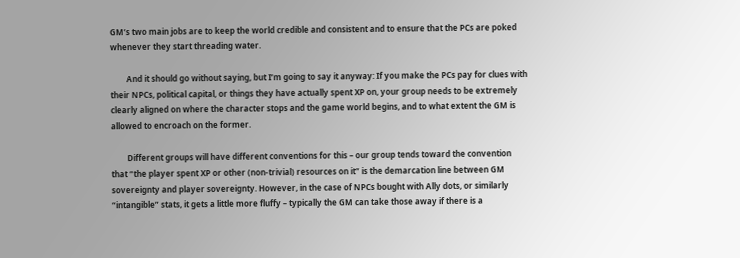GM’s two main jobs are to keep the world credible and consistent and to ensure that the PCs are poked whenever they start threading water.

        And it should go without saying, but I’m going to say it anyway: If you make the PCs pay for clues with their NPCs, political capital, or things they have actually spent XP on, your group needs to be extremely clearly aligned on where the character stops and the game world begins, and to what extent the GM is allowed to encroach on the former.

        Different groups will have different conventions for this – our group tends toward the convention that “the player spent XP or other (non-trivial) resources on it” is the demarcation line between GM sovereignty and player sovereignty. However, in the case of NPCs bought with Ally dots, or similarly “intangible” stats, it gets a little more fluffy – typically the GM can take those away if there is a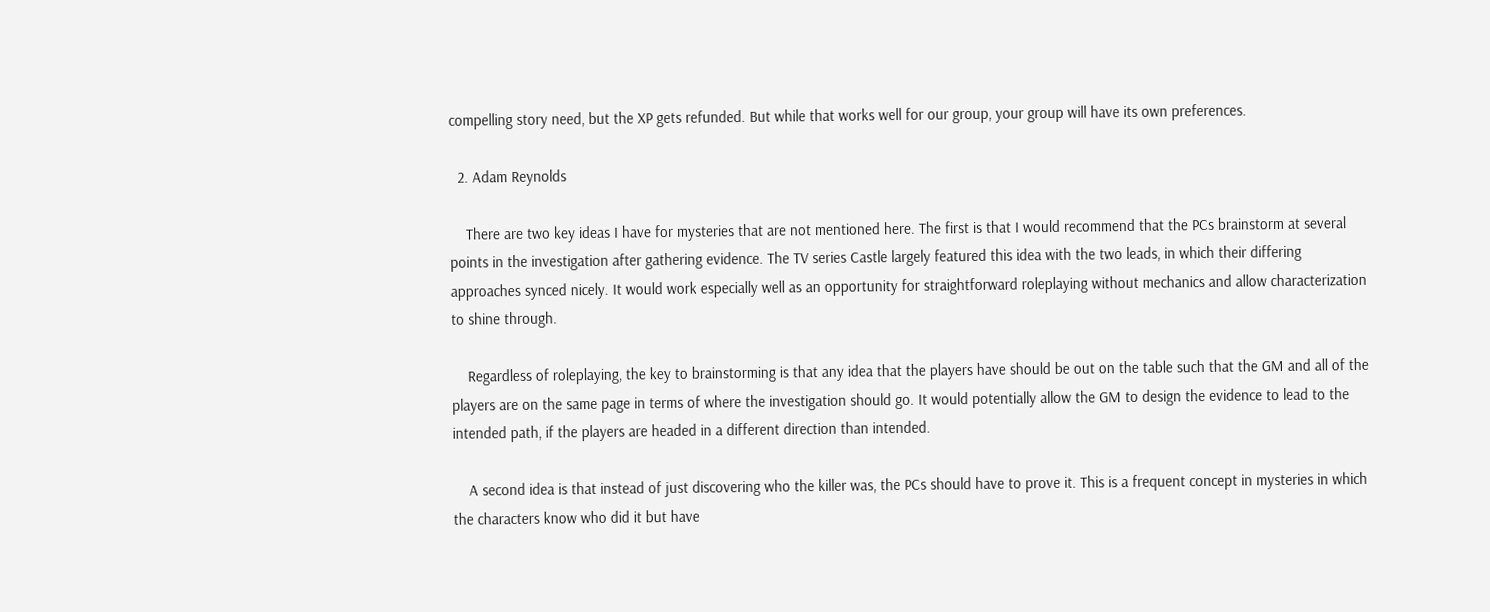compelling story need, but the XP gets refunded. But while that works well for our group, your group will have its own preferences.

  2. Adam Reynolds

    There are two key ideas I have for mysteries that are not mentioned here. The first is that I would recommend that the PCs brainstorm at several points in the investigation after gathering evidence. The TV series Castle largely featured this idea with the two leads, in which their differing approaches synced nicely. It would work especially well as an opportunity for straightforward roleplaying without mechanics and allow characterization to shine through.

    Regardless of roleplaying, the key to brainstorming is that any idea that the players have should be out on the table such that the GM and all of the players are on the same page in terms of where the investigation should go. It would potentially allow the GM to design the evidence to lead to the intended path, if the players are headed in a different direction than intended.

    A second idea is that instead of just discovering who the killer was, the PCs should have to prove it. This is a frequent concept in mysteries in which the characters know who did it but have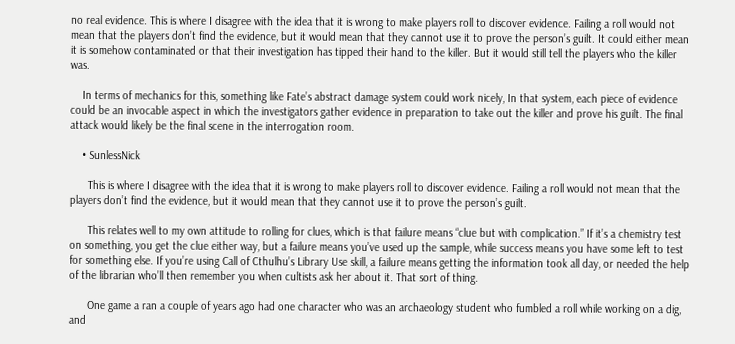no real evidence. This is where I disagree with the idea that it is wrong to make players roll to discover evidence. Failing a roll would not mean that the players don’t find the evidence, but it would mean that they cannot use it to prove the person’s guilt. It could either mean it is somehow contaminated or that their investigation has tipped their hand to the killer. But it would still tell the players who the killer was.

    In terms of mechanics for this, something like Fate’s abstract damage system could work nicely, In that system, each piece of evidence could be an invocable aspect in which the investigators gather evidence in preparation to take out the killer and prove his guilt. The final attack would likely be the final scene in the interrogation room.

    • SunlessNick

      This is where I disagree with the idea that it is wrong to make players roll to discover evidence. Failing a roll would not mean that the players don’t find the evidence, but it would mean that they cannot use it to prove the person’s guilt.

      This relates well to my own attitude to rolling for clues, which is that failure means “clue but with complication.” If it’s a chemistry test on something, you get the clue either way, but a failure means you’ve used up the sample, while success means you have some left to test for something else. If you’re using Call of Cthulhu’s Library Use skill, a failure means getting the information took all day, or needed the help of the librarian who’ll then remember you when cultists ask her about it. That sort of thing.

      One game a ran a couple of years ago had one character who was an archaeology student who fumbled a roll while working on a dig, and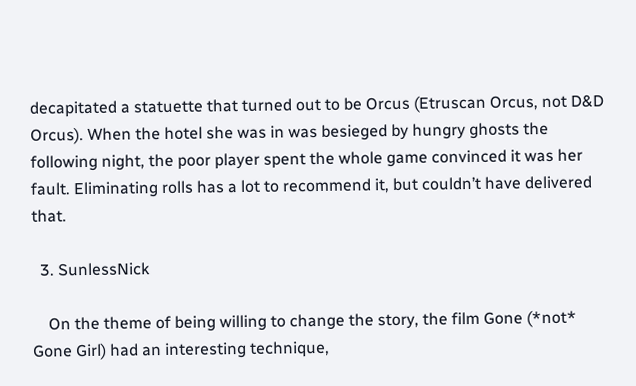decapitated a statuette that turned out to be Orcus (Etruscan Orcus, not D&D Orcus). When the hotel she was in was besieged by hungry ghosts the following night, the poor player spent the whole game convinced it was her fault. Eliminating rolls has a lot to recommend it, but couldn’t have delivered that.

  3. SunlessNick

    On the theme of being willing to change the story, the film Gone (*not* Gone Girl) had an interesting technique,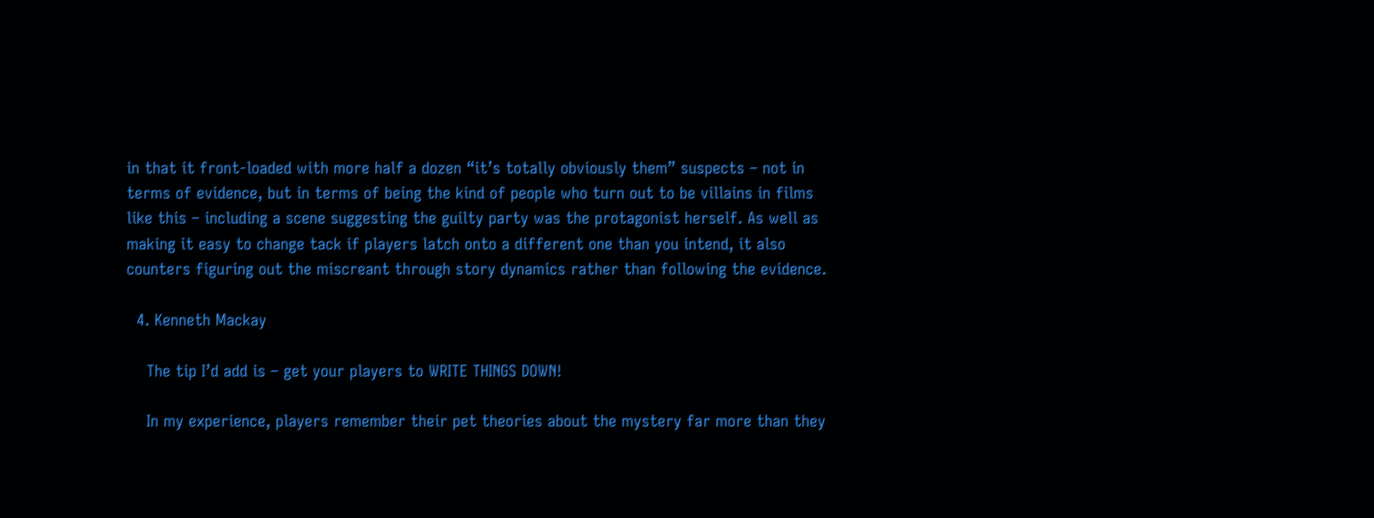in that it front-loaded with more half a dozen “it’s totally obviously them” suspects – not in terms of evidence, but in terms of being the kind of people who turn out to be villains in films like this – including a scene suggesting the guilty party was the protagonist herself. As well as making it easy to change tack if players latch onto a different one than you intend, it also counters figuring out the miscreant through story dynamics rather than following the evidence.

  4. Kenneth Mackay

    The tip I’d add is – get your players to WRITE THINGS DOWN!

    In my experience, players remember their pet theories about the mystery far more than they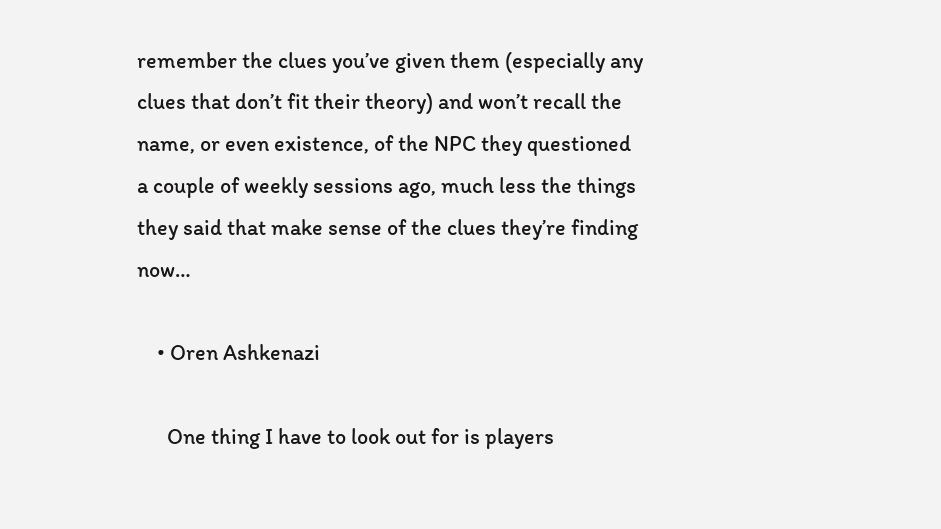remember the clues you’ve given them (especially any clues that don’t fit their theory) and won’t recall the name, or even existence, of the NPC they questioned a couple of weekly sessions ago, much less the things they said that make sense of the clues they’re finding now…

    • Oren Ashkenazi

      One thing I have to look out for is players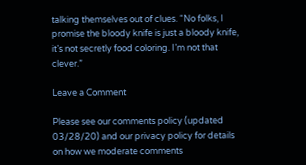talking themselves out of clues. “No folks, I promise the bloody knife is just a bloody knife, it’s not secretly food coloring. I’m not that clever.”

Leave a Comment

Please see our comments policy (updated 03/28/20) and our privacy policy for details on how we moderate comments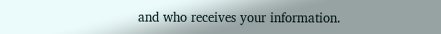and who receives your information.